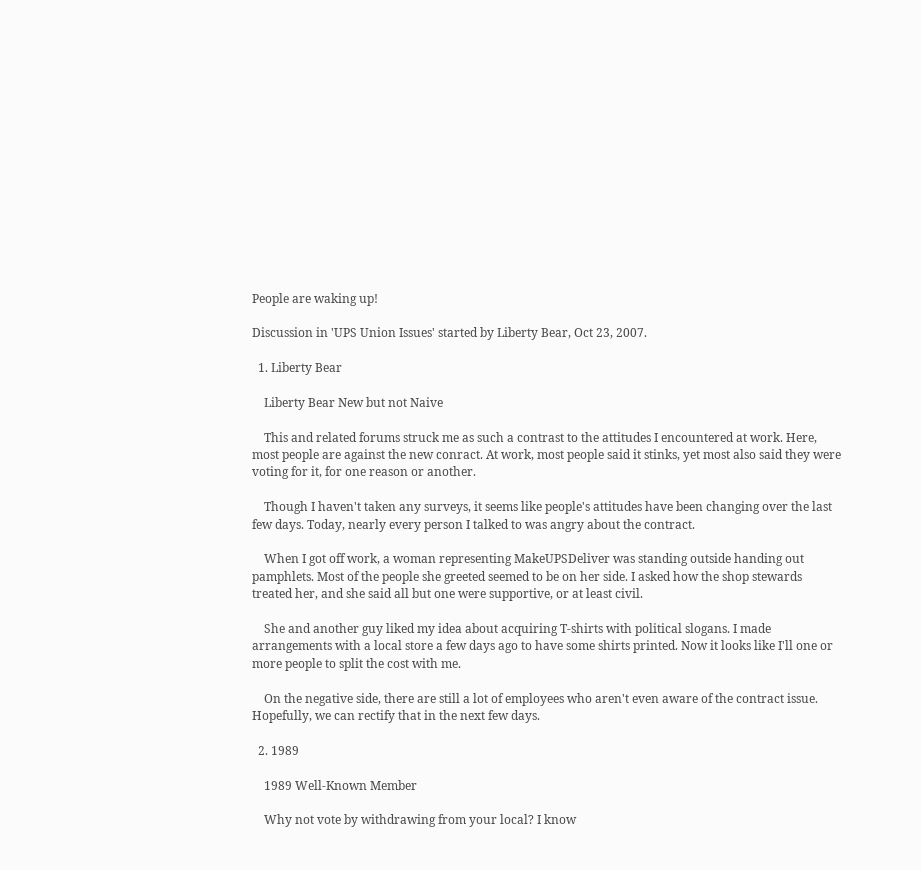People are waking up!

Discussion in 'UPS Union Issues' started by Liberty Bear, Oct 23, 2007.

  1. Liberty Bear

    Liberty Bear New but not Naive

    This and related forums struck me as such a contrast to the attitudes I encountered at work. Here, most people are against the new conract. At work, most people said it stinks, yet most also said they were voting for it, for one reason or another.

    Though I haven't taken any surveys, it seems like people's attitudes have been changing over the last few days. Today, nearly every person I talked to was angry about the contract.

    When I got off work, a woman representing MakeUPSDeliver was standing outside handing out pamphlets. Most of the people she greeted seemed to be on her side. I asked how the shop stewards treated her, and she said all but one were supportive, or at least civil.

    She and another guy liked my idea about acquiring T-shirts with political slogans. I made arrangements with a local store a few days ago to have some shirts printed. Now it looks like I'll one or more people to split the cost with me.

    On the negative side, there are still a lot of employees who aren't even aware of the contract issue. Hopefully, we can rectify that in the next few days.

  2. 1989

    1989 Well-Known Member

    Why not vote by withdrawing from your local? I know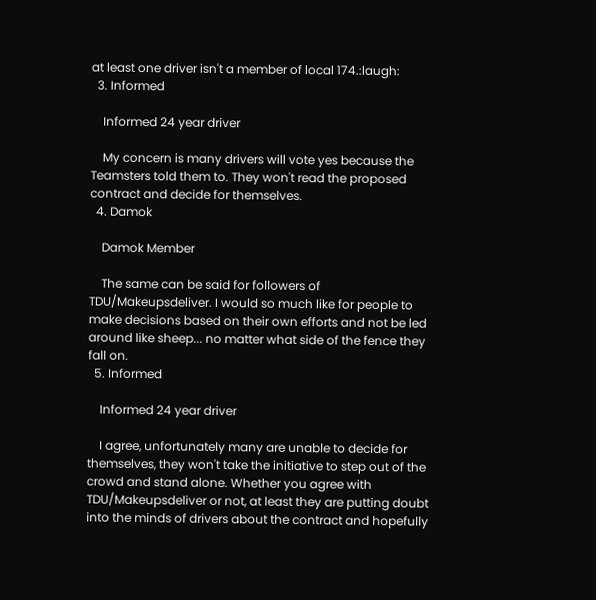at least one driver isn't a member of local 174.:laugh:
  3. Informed

    Informed 24 year driver

    My concern is many drivers will vote yes because the Teamsters told them to. They won't read the proposed contract and decide for themselves.
  4. Damok

    Damok Member

    The same can be said for followers of TDU/Makeupsdeliver. I would so much like for people to make decisions based on their own efforts and not be led around like sheep... no matter what side of the fence they fall on.
  5. Informed

    Informed 24 year driver

    I agree, unfortunately many are unable to decide for themselves, they won't take the initiative to step out of the crowd and stand alone. Whether you agree with TDU/Makeupsdeliver or not, at least they are putting doubt into the minds of drivers about the contract and hopefully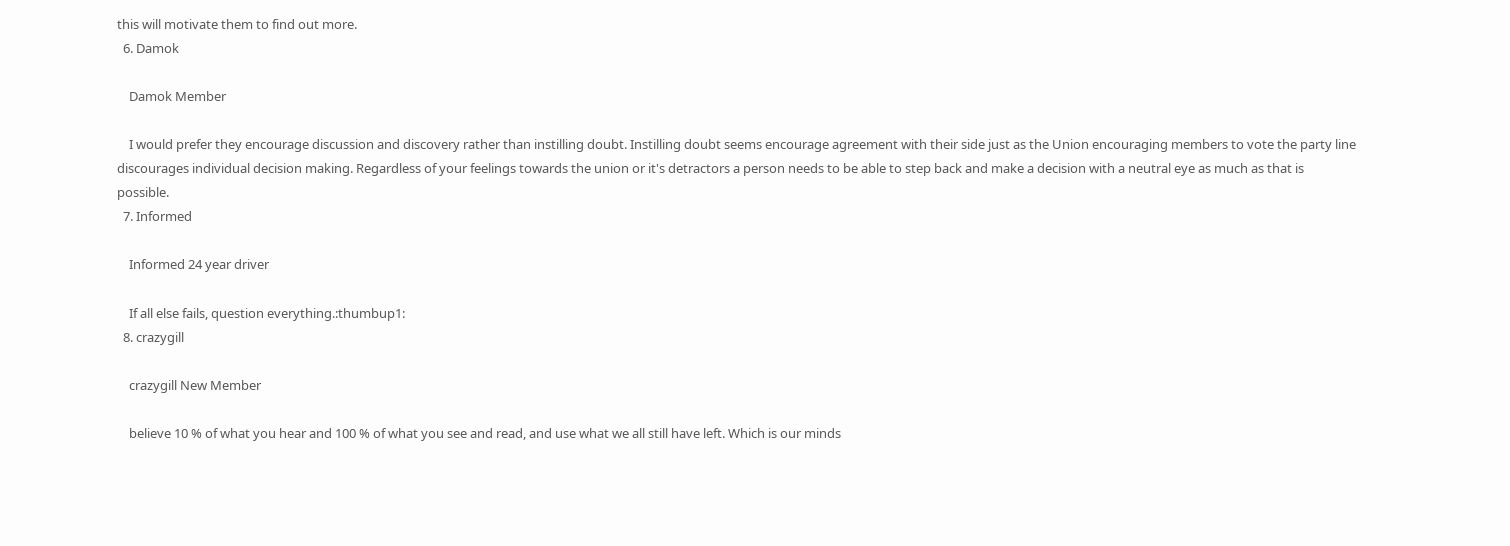this will motivate them to find out more.
  6. Damok

    Damok Member

    I would prefer they encourage discussion and discovery rather than instilling doubt. Instilling doubt seems encourage agreement with their side just as the Union encouraging members to vote the party line discourages individual decision making. Regardless of your feelings towards the union or it's detractors a person needs to be able to step back and make a decision with a neutral eye as much as that is possible.
  7. Informed

    Informed 24 year driver

    If all else fails, question everything.:thumbup1:
  8. crazygill

    crazygill New Member

    believe 10 % of what you hear and 100 % of what you see and read, and use what we all still have left. Which is our minds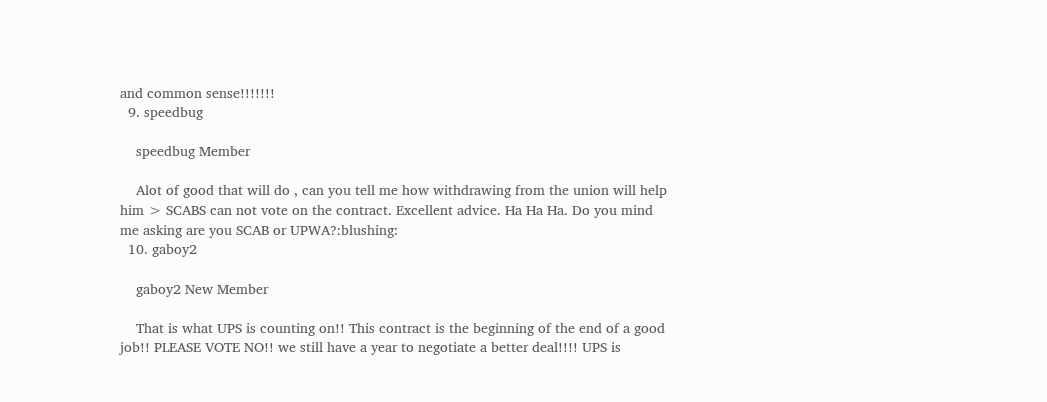and common sense!!!!!!!
  9. speedbug

    speedbug Member

    Alot of good that will do , can you tell me how withdrawing from the union will help him > SCABS can not vote on the contract. Excellent advice. Ha Ha Ha. Do you mind me asking are you SCAB or UPWA?:blushing:
  10. gaboy2

    gaboy2 New Member

    That is what UPS is counting on!! This contract is the beginning of the end of a good job!! PLEASE VOTE NO!! we still have a year to negotiate a better deal!!!! UPS is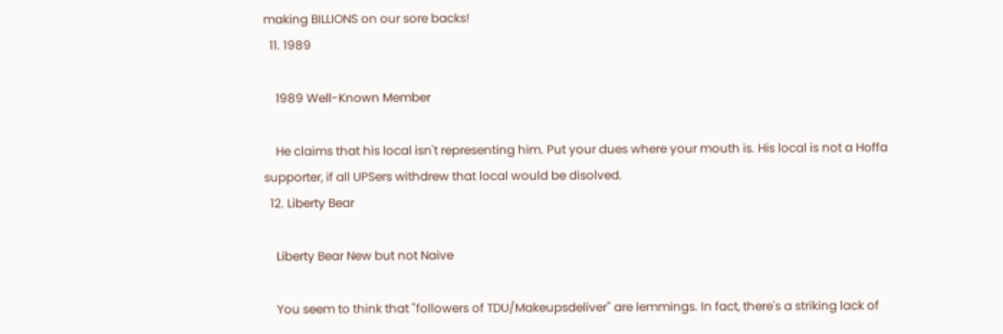making BILLIONS on our sore backs!
  11. 1989

    1989 Well-Known Member

    He claims that his local isn't representing him. Put your dues where your mouth is. His local is not a Hoffa supporter, if all UPSers withdrew that local would be disolved.
  12. Liberty Bear

    Liberty Bear New but not Naive

    You seem to think that "followers of TDU/Makeupsdeliver" are lemmings. In fact, there's a striking lack of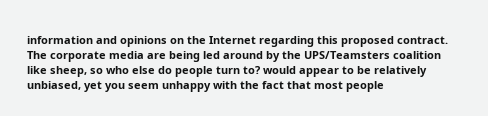information and opinions on the Internet regarding this proposed contract. The corporate media are being led around by the UPS/Teamsters coalition like sheep, so who else do people turn to? would appear to be relatively unbiased, yet you seem unhappy with the fact that most people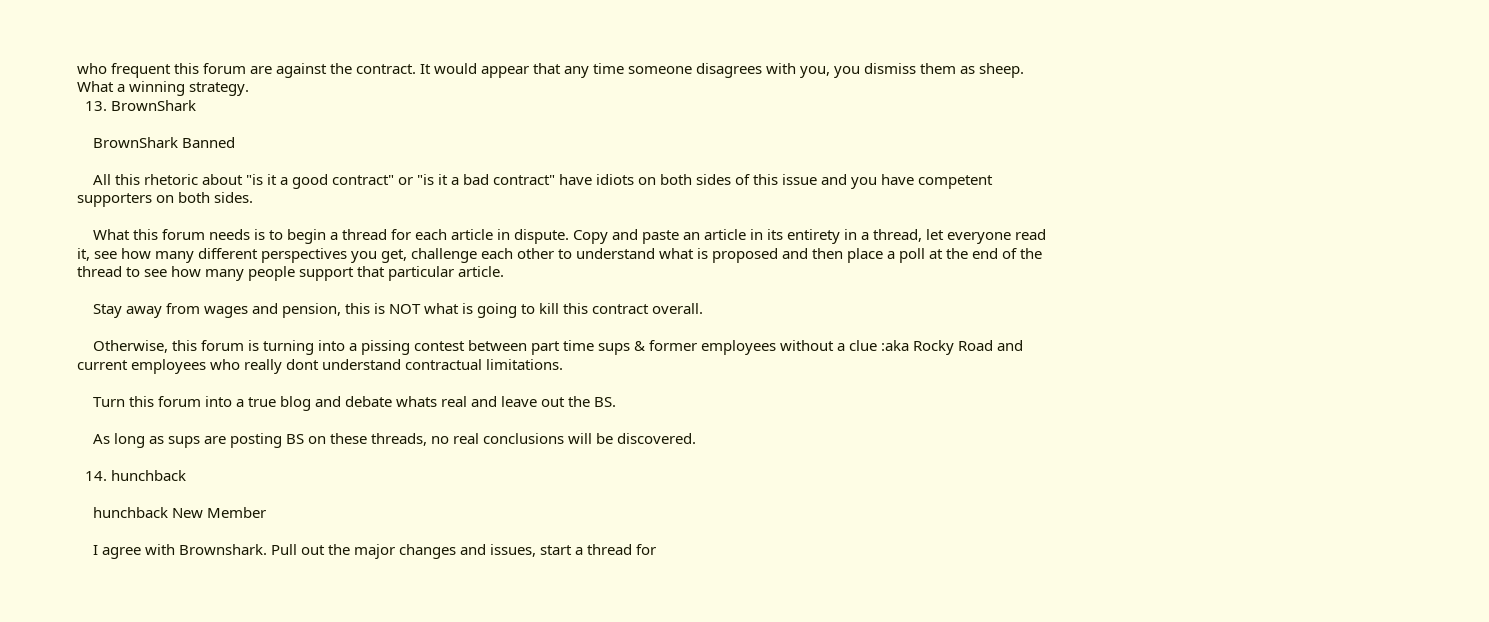who frequent this forum are against the contract. It would appear that any time someone disagrees with you, you dismiss them as sheep. What a winning strategy.
  13. BrownShark

    BrownShark Banned

    All this rhetoric about "is it a good contract" or "is it a bad contract" have idiots on both sides of this issue and you have competent supporters on both sides.

    What this forum needs is to begin a thread for each article in dispute. Copy and paste an article in its entirety in a thread, let everyone read it, see how many different perspectives you get, challenge each other to understand what is proposed and then place a poll at the end of the thread to see how many people support that particular article.

    Stay away from wages and pension, this is NOT what is going to kill this contract overall.

    Otherwise, this forum is turning into a pissing contest between part time sups & former employees without a clue :aka Rocky Road and current employees who really dont understand contractual limitations.

    Turn this forum into a true blog and debate whats real and leave out the BS.

    As long as sups are posting BS on these threads, no real conclusions will be discovered.

  14. hunchback

    hunchback New Member

    I agree with Brownshark. Pull out the major changes and issues, start a thread for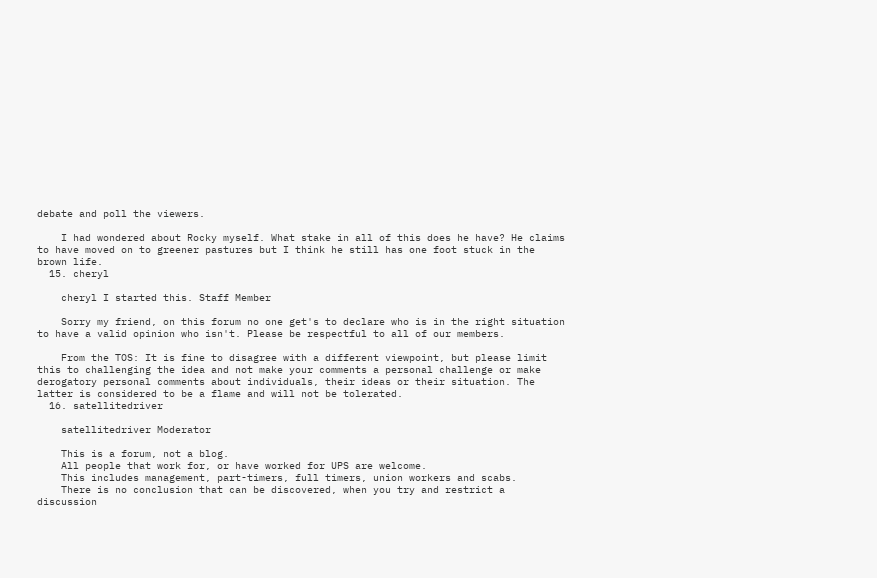debate and poll the viewers.

    I had wondered about Rocky myself. What stake in all of this does he have? He claims to have moved on to greener pastures but I think he still has one foot stuck in the brown life.
  15. cheryl

    cheryl I started this. Staff Member

    Sorry my friend, on this forum no one get's to declare who is in the right situation to have a valid opinion who isn't. Please be respectful to all of our members.

    From the TOS: It is fine to disagree with a different viewpoint, but please limit this to challenging the idea and not make your comments a personal challenge or make derogatory personal comments about individuals, their ideas or their situation. The latter is considered to be a flame and will not be tolerated.
  16. satellitedriver

    satellitedriver Moderator

    This is a forum, not a blog.
    All people that work for, or have worked for UPS are welcome.
    This includes management, part-timers, full timers, union workers and scabs.
    There is no conclusion that can be discovered, when you try and restrict a discussion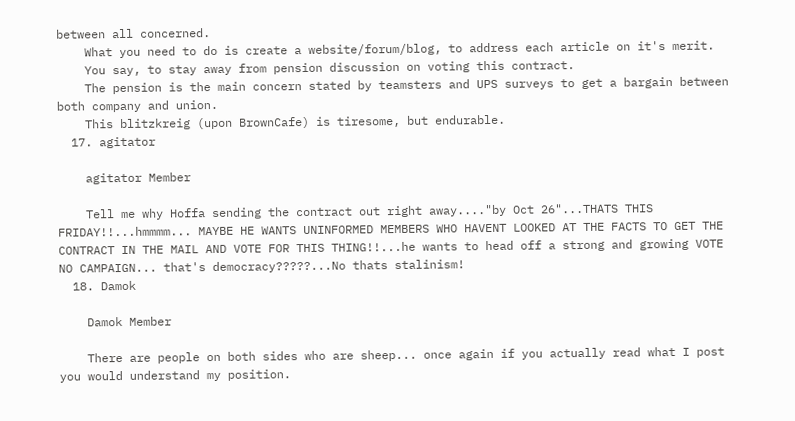between all concerned.
    What you need to do is create a website/forum/blog, to address each article on it's merit.
    You say, to stay away from pension discussion on voting this contract.
    The pension is the main concern stated by teamsters and UPS surveys to get a bargain between both company and union.
    This blitzkreig (upon BrownCafe) is tiresome, but endurable.
  17. agitator

    agitator Member

    Tell me why Hoffa sending the contract out right away...."by Oct 26"...THATS THIS FRIDAY!!...hmmmm... MAYBE HE WANTS UNINFORMED MEMBERS WHO HAVENT LOOKED AT THE FACTS TO GET THE CONTRACT IN THE MAIL AND VOTE FOR THIS THING!!...he wants to head off a strong and growing VOTE NO CAMPAIGN... that's democracy?????...No thats stalinism!
  18. Damok

    Damok Member

    There are people on both sides who are sheep... once again if you actually read what I post you would understand my position.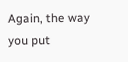Again, the way you put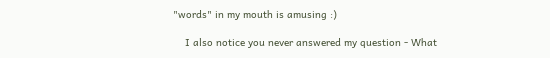"words" in my mouth is amusing :)

    I also notice you never answered my question - What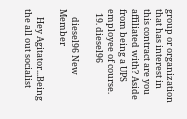group or organization that has interest in this contract are you affiliated with? Aside from being a UPS employee of course.
  19. diesel96

    diesel96 New Member

    Hey Agitator...Being the all out socialist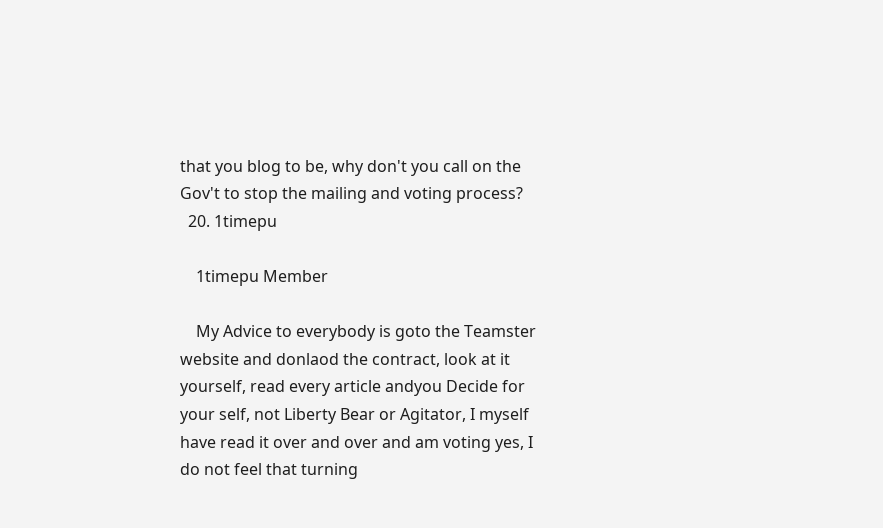that you blog to be, why don't you call on the Gov't to stop the mailing and voting process?
  20. 1timepu

    1timepu Member

    My Advice to everybody is goto the Teamster website and donlaod the contract, look at it yourself, read every article andyou Decide for your self, not Liberty Bear or Agitator, I myself have read it over and over and am voting yes, I do not feel that turning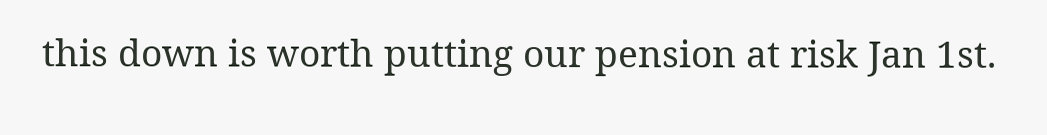this down is worth putting our pension at risk Jan 1st.